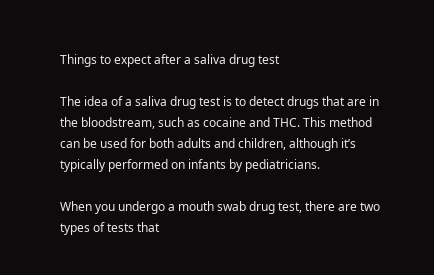Things to expect after a saliva drug test

The idea of a saliva drug test is to detect drugs that are in the bloodstream, such as cocaine and THC. This method can be used for both adults and children, although it’s typically performed on infants by pediatricians.

When you undergo a mouth swab drug test, there are two types of tests that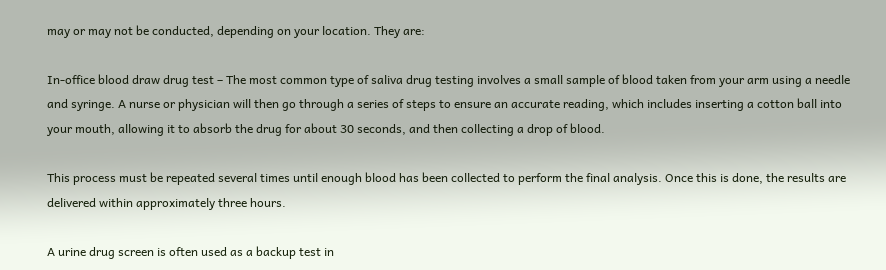may or may not be conducted, depending on your location. They are:

In-office blood draw drug test – The most common type of saliva drug testing involves a small sample of blood taken from your arm using a needle and syringe. A nurse or physician will then go through a series of steps to ensure an accurate reading, which includes inserting a cotton ball into your mouth, allowing it to absorb the drug for about 30 seconds, and then collecting a drop of blood.

This process must be repeated several times until enough blood has been collected to perform the final analysis. Once this is done, the results are delivered within approximately three hours.

A urine drug screen is often used as a backup test in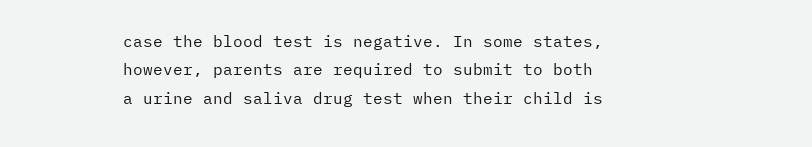case the blood test is negative. In some states, however, parents are required to submit to both a urine and saliva drug test when their child is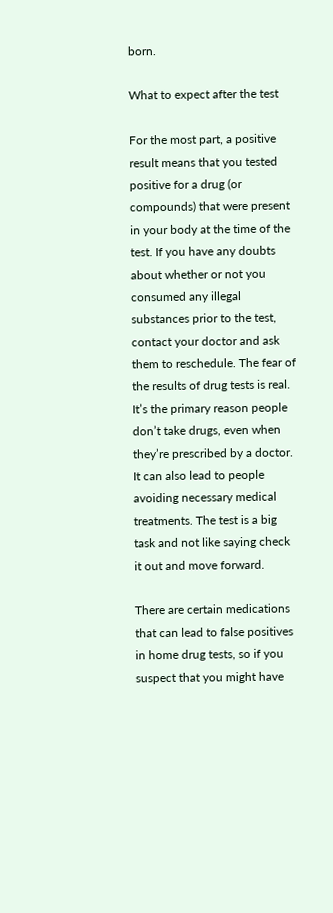born.

What to expect after the test

For the most part, a positive result means that you tested positive for a drug (or compounds) that were present in your body at the time of the test. If you have any doubts about whether or not you consumed any illegal substances prior to the test, contact your doctor and ask them to reschedule. The fear of the results of drug tests is real. It’s the primary reason people don’t take drugs, even when they’re prescribed by a doctor. It can also lead to people avoiding necessary medical treatments. The test is a big task and not like saying check it out and move forward.

There are certain medications that can lead to false positives in home drug tests, so if you suspect that you might have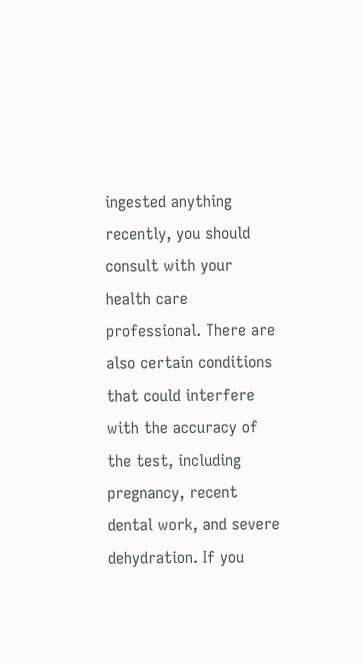ingested anything recently, you should consult with your health care professional. There are also certain conditions that could interfere with the accuracy of the test, including pregnancy, recent dental work, and severe dehydration. If you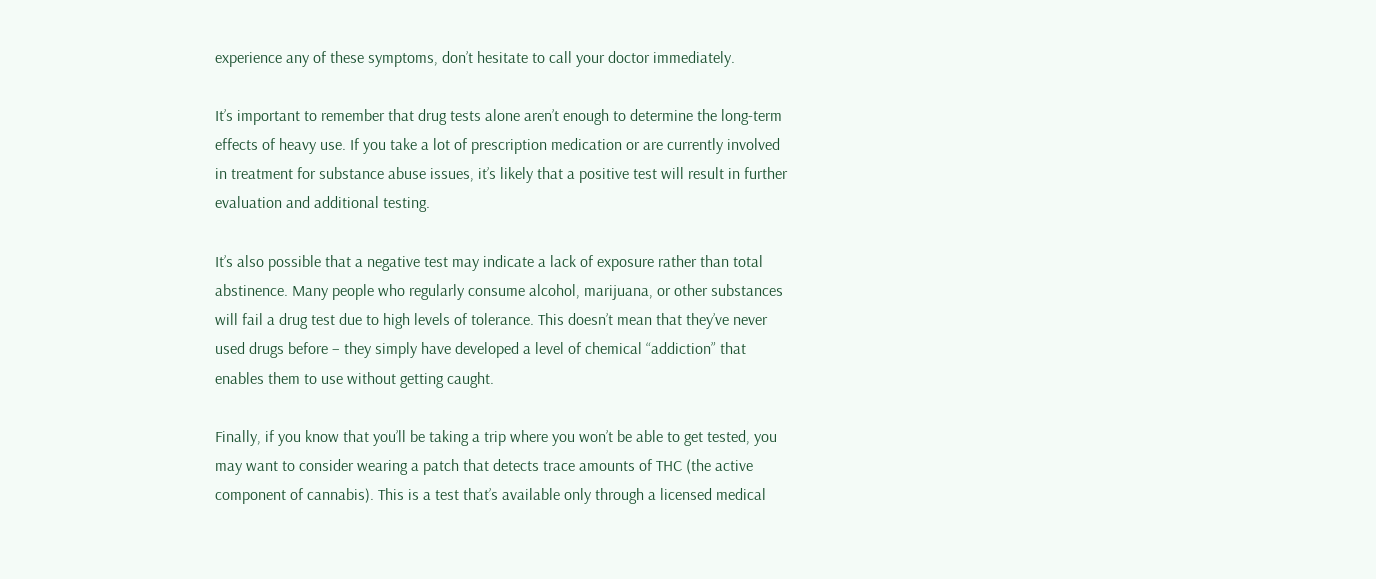experience any of these symptoms, don’t hesitate to call your doctor immediately.

It’s important to remember that drug tests alone aren’t enough to determine the long-term effects of heavy use. If you take a lot of prescription medication or are currently involved in treatment for substance abuse issues, it’s likely that a positive test will result in further evaluation and additional testing.

It’s also possible that a negative test may indicate a lack of exposure rather than total abstinence. Many people who regularly consume alcohol, marijuana, or other substances will fail a drug test due to high levels of tolerance. This doesn’t mean that they’ve never used drugs before – they simply have developed a level of chemical “addiction” that enables them to use without getting caught.

Finally, if you know that you’ll be taking a trip where you won’t be able to get tested, you may want to consider wearing a patch that detects trace amounts of THC (the active component of cannabis). This is a test that’s available only through a licensed medical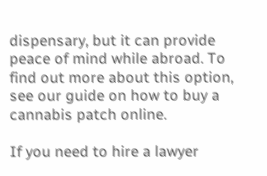dispensary, but it can provide peace of mind while abroad. To find out more about this option, see our guide on how to buy a cannabis patch online.

If you need to hire a lawyer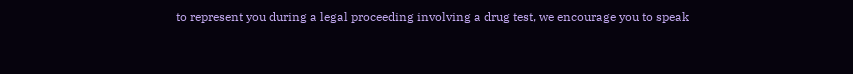to represent you during a legal proceeding involving a drug test, we encourage you to speak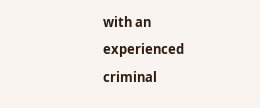with an experienced criminal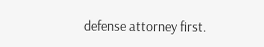defense attorney first.